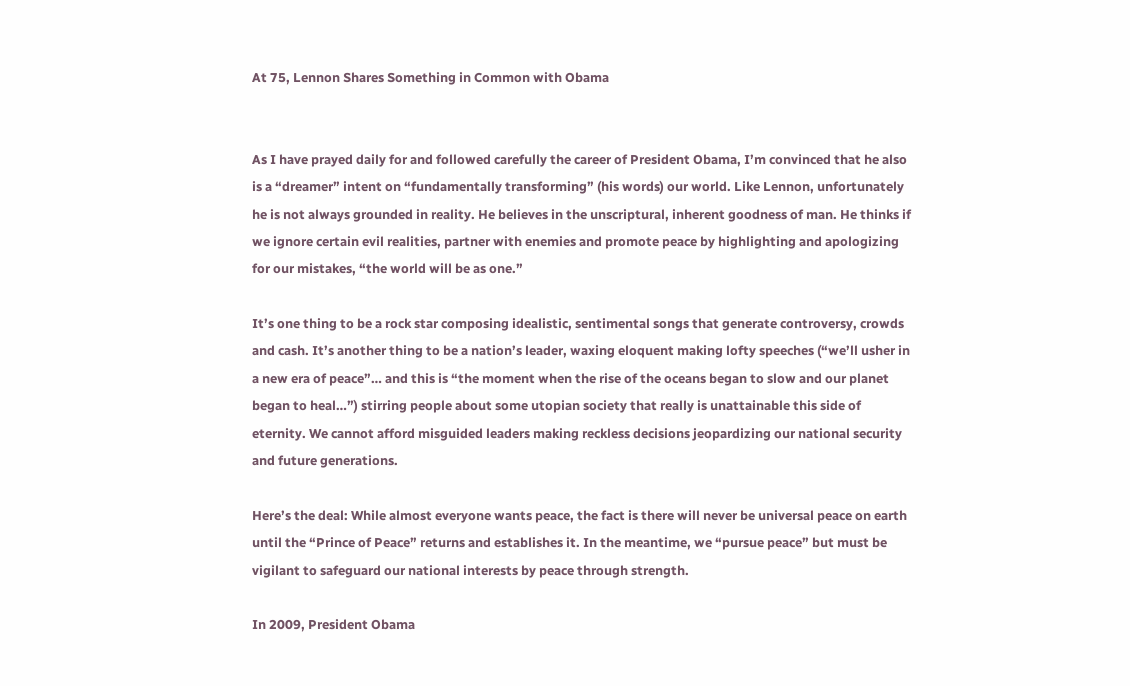At 75, Lennon Shares Something in Common with Obama


As I have prayed daily for and followed carefully the career of President Obama, I’m convinced that he also is a “dreamer” intent on “fundamentally transforming” (his words) our world. Like Lennon, unfortunately he is not always grounded in reality. He believes in the unscriptural, inherent goodness of man. He thinks if we ignore certain evil realities, partner with enemies and promote peace by highlighting and apologizing for our mistakes, “the world will be as one.”

It’s one thing to be a rock star composing idealistic, sentimental songs that generate controversy, crowds and cash. It’s another thing to be a nation’s leader, waxing eloquent making lofty speeches (“we’ll usher in a new era of peace”… and this is “the moment when the rise of the oceans began to slow and our planet began to heal…”) stirring people about some utopian society that really is unattainable this side of eternity. We cannot afford misguided leaders making reckless decisions jeopardizing our national security and future generations.

Here’s the deal: While almost everyone wants peace, the fact is there will never be universal peace on earth until the “Prince of Peace” returns and establishes it. In the meantime, we “pursue peace” but must be vigilant to safeguard our national interests by peace through strength.

In 2009, President Obama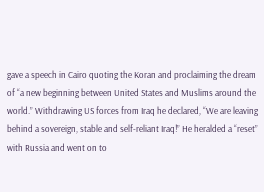gave a speech in Cairo quoting the Koran and proclaiming the dream of “a new beginning between United States and Muslims around the world.” Withdrawing US forces from Iraq he declared, “We are leaving behind a sovereign, stable and self-reliant Iraq!” He heralded a “reset” with Russia and went on to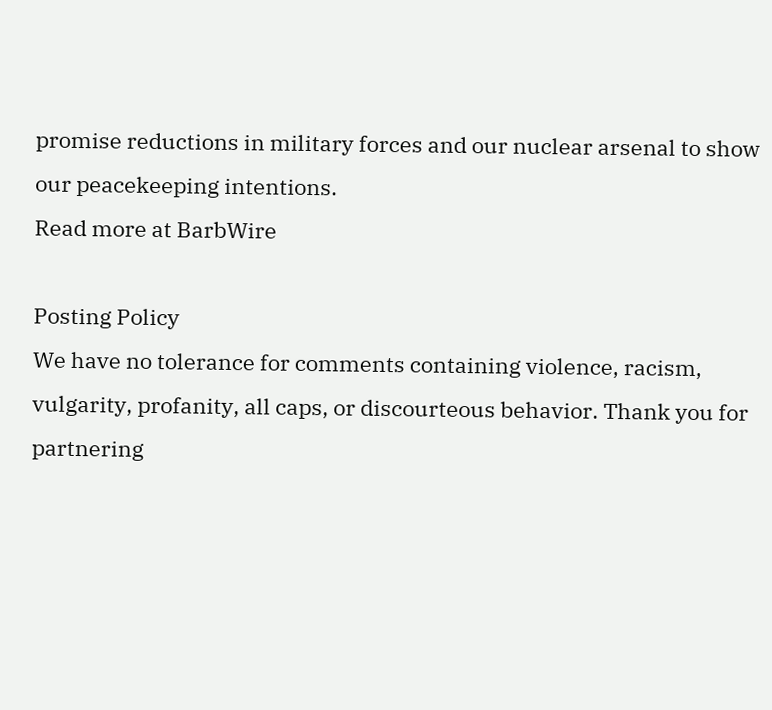promise reductions in military forces and our nuclear arsenal to show our peacekeeping intentions.
Read more at BarbWire

Posting Policy
We have no tolerance for comments containing violence, racism, vulgarity, profanity, all caps, or discourteous behavior. Thank you for partnering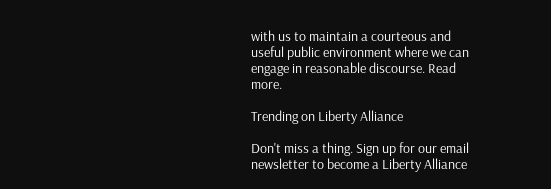with us to maintain a courteous and useful public environment where we can engage in reasonable discourse. Read more.

Trending on Liberty Alliance

Don't miss a thing. Sign up for our email newsletter to become a Liberty Alliance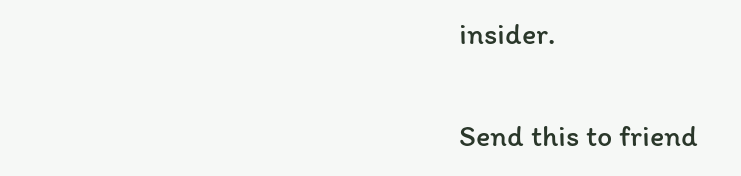insider.

Send this to friend